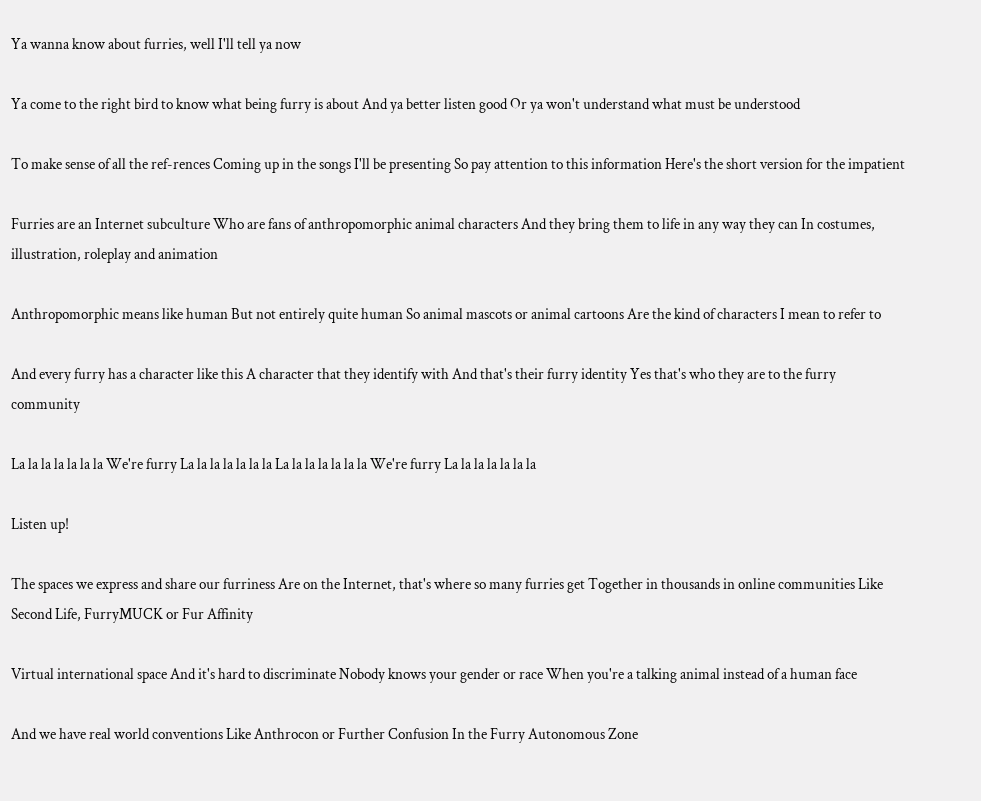Ya wanna know about furries, well I'll tell ya now

Ya come to the right bird to know what being furry is about And ya better listen good Or ya won't understand what must be understood

To make sense of all the ref-rences Coming up in the songs I'll be presenting So pay attention to this information Here's the short version for the impatient

Furries are an Internet subculture Who are fans of anthropomorphic animal characters And they bring them to life in any way they can In costumes, illustration, roleplay and animation

Anthropomorphic means like human But not entirely quite human So animal mascots or animal cartoons Are the kind of characters I mean to refer to

And every furry has a character like this A character that they identify with And that's their furry identity Yes that's who they are to the furry community

La la la la la la la We're furry La la la la la la la La la la la la la la We're furry La la la la la la la

Listen up!

The spaces we express and share our furriness Are on the Internet, that's where so many furries get Together in thousands in online communities Like Second Life, FurryMUCK or Fur Affinity

Virtual international space And it's hard to discriminate Nobody knows your gender or race When you're a talking animal instead of a human face

And we have real world conventions Like Anthrocon or Further Confusion In the Furry Autonomous Zone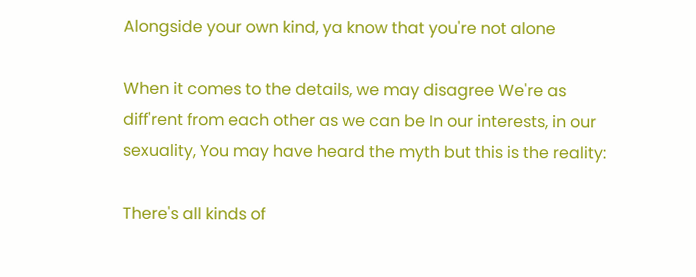Alongside your own kind, ya know that you're not alone

When it comes to the details, we may disagree We're as diff'rent from each other as we can be In our interests, in our sexuality, You may have heard the myth but this is the reality:

There's all kinds of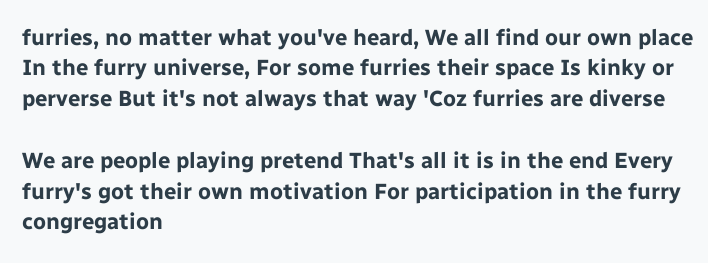furries, no matter what you've heard, We all find our own place In the furry universe, For some furries their space Is kinky or perverse But it's not always that way 'Coz furries are diverse

We are people playing pretend That's all it is in the end Every furry's got their own motivation For participation in the furry congregation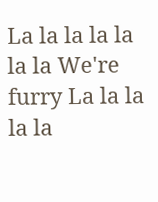La la la la la la la We're furry La la la la la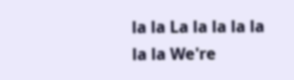la la La la la la la la la We're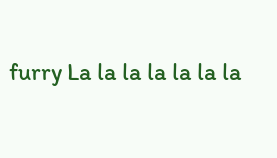furry La la la la la la la